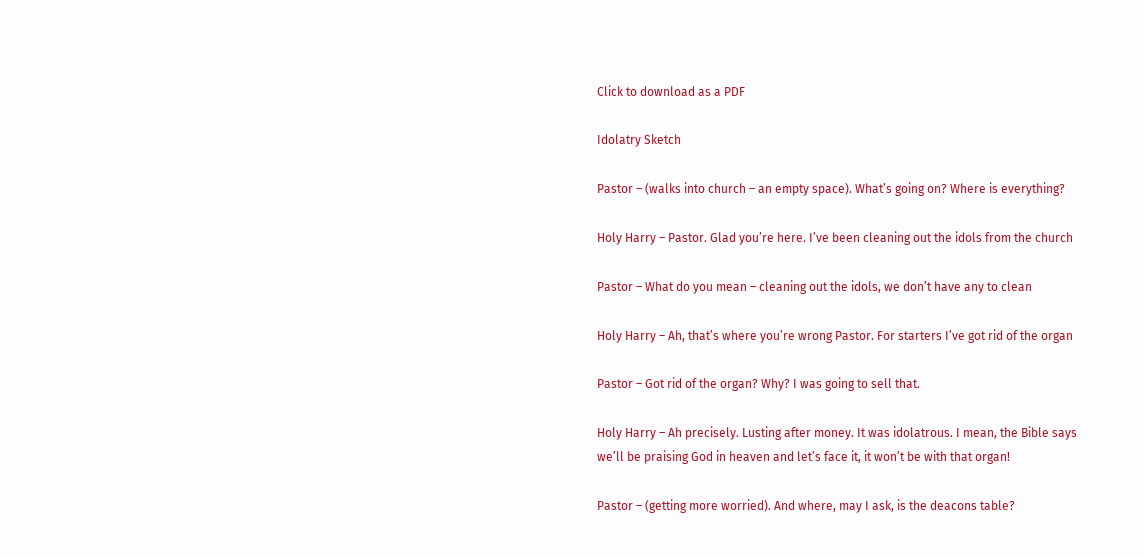Click to download as a PDF

Idolatry Sketch

Pastor – (walks into church – an empty space). What’s going on? Where is everything?

Holy Harry – Pastor. Glad you’re here. I’ve been cleaning out the idols from the church

Pastor – What do you mean – cleaning out the idols, we don’t have any to clean

Holy Harry – Ah, that’s where you’re wrong Pastor. For starters I’ve got rid of the organ

Pastor – Got rid of the organ? Why? I was going to sell that.

Holy Harry – Ah precisely. Lusting after money. It was idolatrous. I mean, the Bible says we’ll be praising God in heaven and let’s face it, it won’t be with that organ!

Pastor – (getting more worried). And where, may I ask, is the deacons table?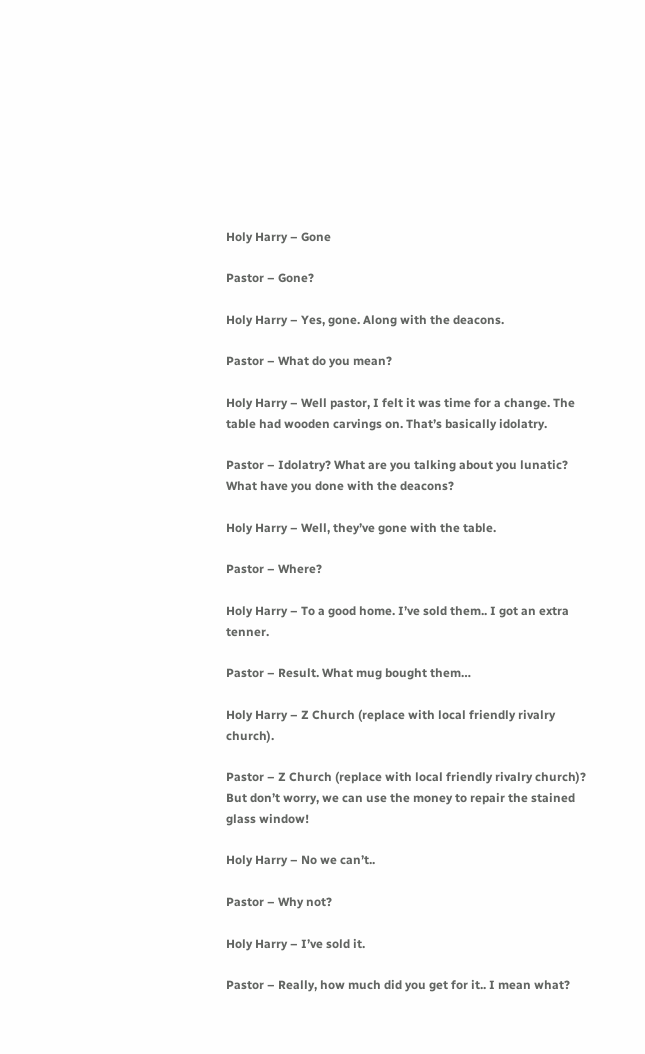Holy Harry – Gone

Pastor – Gone?

Holy Harry – Yes, gone. Along with the deacons.

Pastor – What do you mean?

Holy Harry – Well pastor, I felt it was time for a change. The table had wooden carvings on. That’s basically idolatry.

Pastor – Idolatry? What are you talking about you lunatic? What have you done with the deacons?

Holy Harry – Well, they’ve gone with the table.

Pastor – Where?

Holy Harry – To a good home. I’ve sold them.. I got an extra tenner.

Pastor – Result. What mug bought them…

Holy Harry – Z Church (replace with local friendly rivalry church).

Pastor – Z Church (replace with local friendly rivalry church)? But don’t worry, we can use the money to repair the stained glass window!

Holy Harry – No we can’t..

Pastor – Why not?

Holy Harry – I’ve sold it.

Pastor – Really, how much did you get for it.. I mean what?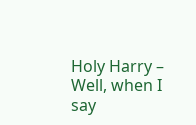Holy Harry – Well, when I say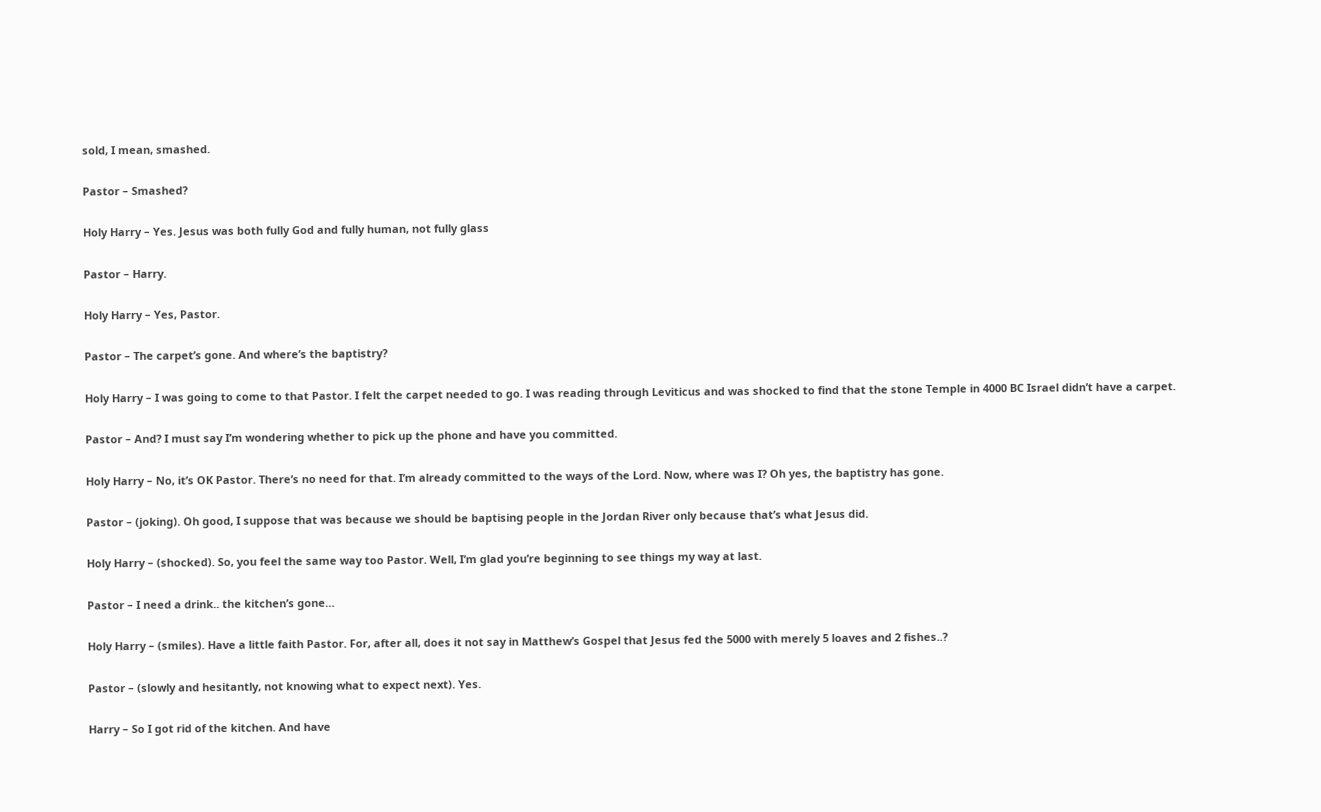sold, I mean, smashed.

Pastor – Smashed?

Holy Harry – Yes. Jesus was both fully God and fully human, not fully glass

Pastor – Harry.

Holy Harry – Yes, Pastor.

Pastor – The carpet’s gone. And where’s the baptistry?

Holy Harry – I was going to come to that Pastor. I felt the carpet needed to go. I was reading through Leviticus and was shocked to find that the stone Temple in 4000 BC Israel didn’t have a carpet.

Pastor – And? I must say I’m wondering whether to pick up the phone and have you committed.

Holy Harry – No, it’s OK Pastor. There’s no need for that. I’m already committed to the ways of the Lord. Now, where was I? Oh yes, the baptistry has gone.

Pastor – (joking). Oh good, I suppose that was because we should be baptising people in the Jordan River only because that’s what Jesus did.

Holy Harry – (shocked). So, you feel the same way too Pastor. Well, I’m glad you’re beginning to see things my way at last.

Pastor – I need a drink.. the kitchen’s gone…

Holy Harry – (smiles). Have a little faith Pastor. For, after all, does it not say in Matthew’s Gospel that Jesus fed the 5000 with merely 5 loaves and 2 fishes..?

Pastor – (slowly and hesitantly, not knowing what to expect next). Yes.

Harry – So I got rid of the kitchen. And have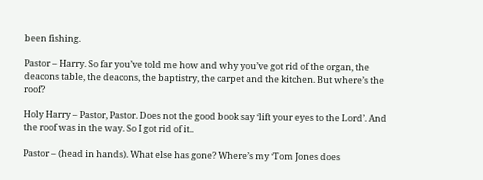been fishing.

Pastor – Harry. So far you’ve told me how and why you’ve got rid of the organ, the deacons table, the deacons, the baptistry, the carpet and the kitchen. But where’s the roof?

Holy Harry – Pastor, Pastor. Does not the good book say ‘lift your eyes to the Lord’. And the roof was in the way. So I got rid of it..

Pastor – (head in hands). What else has gone? Where’s my ‘Tom Jones does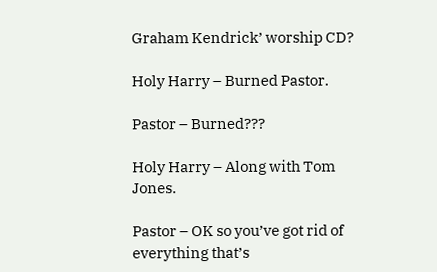Graham Kendrick’ worship CD?

Holy Harry – Burned Pastor.

Pastor – Burned???

Holy Harry – Along with Tom Jones.

Pastor – OK so you’ve got rid of everything that’s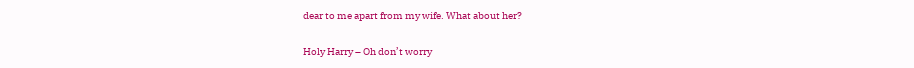dear to me apart from my wife. What about her?

Holy Harry – Oh don’t worry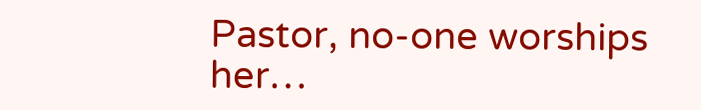Pastor, no-one worships her…